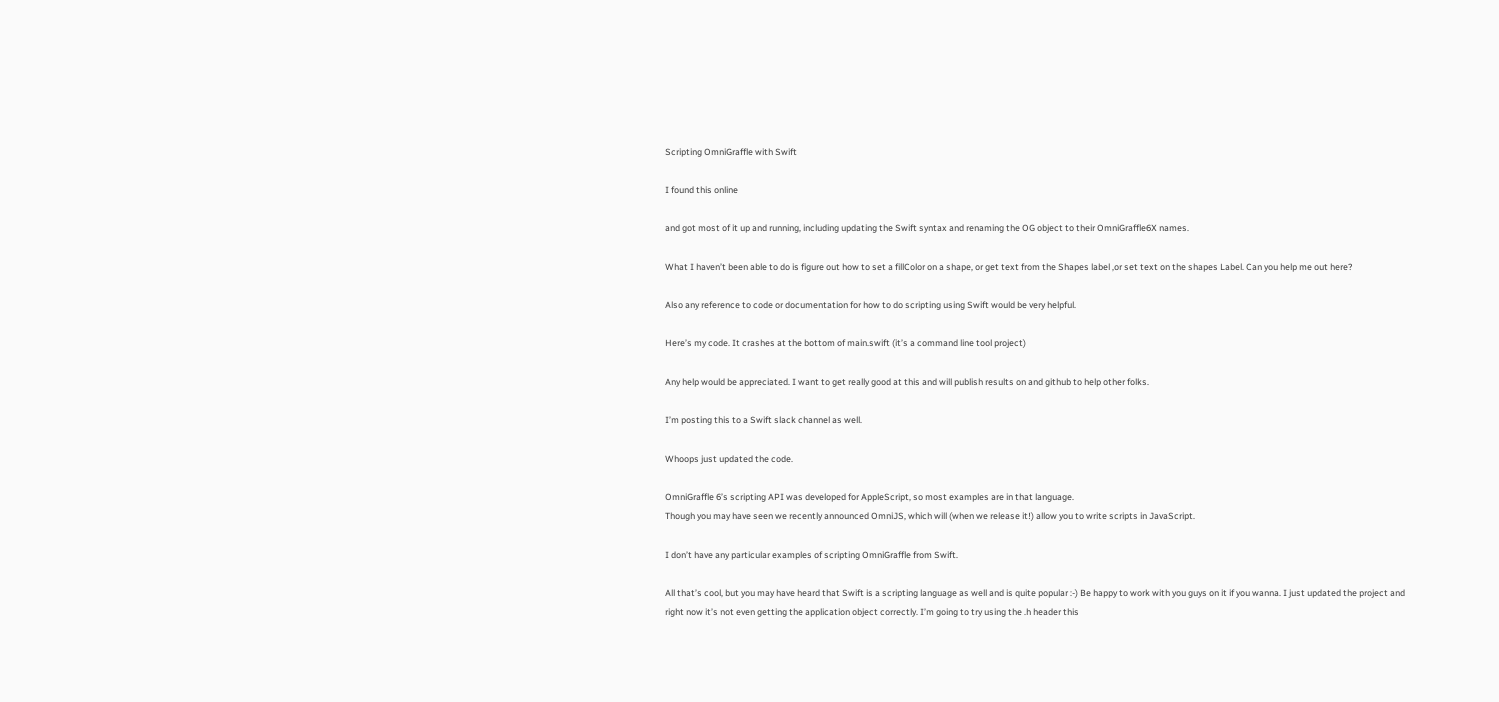Scripting OmniGraffle with Swift

I found this online

and got most of it up and running, including updating the Swift syntax and renaming the OG object to their OmniGraffle6X names.

What I haven’t been able to do is figure out how to set a fillColor on a shape, or get text from the Shapes label ,or set text on the shapes Label. Can you help me out here?

Also any reference to code or documentation for how to do scripting using Swift would be very helpful.

Here’s my code. It crashes at the bottom of main.swift (it’s a command line tool project)

Any help would be appreciated. I want to get really good at this and will publish results on and github to help other folks.

I’m posting this to a Swift slack channel as well.

Whoops just updated the code.

OmniGraffle 6’s scripting API was developed for AppleScript, so most examples are in that language.
Though you may have seen we recently announced OmniJS, which will (when we release it!) allow you to write scripts in JavaScript.

I don’t have any particular examples of scripting OmniGraffle from Swift.

All that’s cool, but you may have heard that Swift is a scripting language as well and is quite popular :-) Be happy to work with you guys on it if you wanna. I just updated the project and right now it’s not even getting the application object correctly. I’m going to try using the .h header this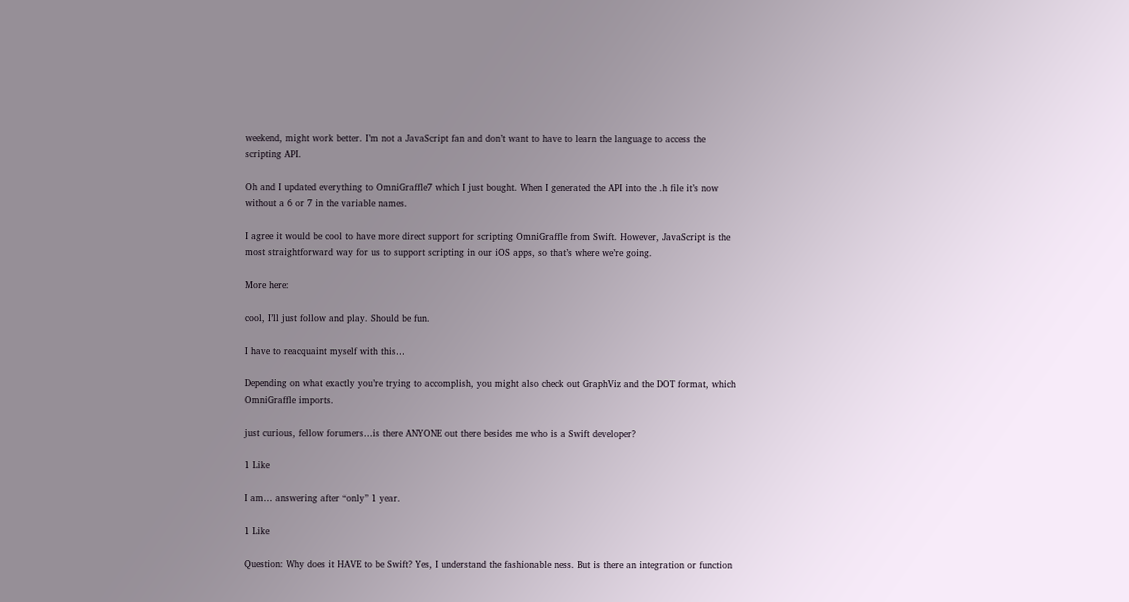weekend, might work better. I’m not a JavaScript fan and don’t want to have to learn the language to access the scripting API.

Oh and I updated everything to OmniGraffle7 which I just bought. When I generated the API into the .h file it’s now without a 6 or 7 in the variable names.

I agree it would be cool to have more direct support for scripting OmniGraffle from Swift. However, JavaScript is the most straightforward way for us to support scripting in our iOS apps, so that’s where we’re going.

More here:

cool, I’ll just follow and play. Should be fun.

I have to reacquaint myself with this…

Depending on what exactly you’re trying to accomplish, you might also check out GraphViz and the DOT format, which OmniGraffle imports.

just curious, fellow forumers…is there ANYONE out there besides me who is a Swift developer?

1 Like

I am… answering after “only” 1 year.

1 Like

Question: Why does it HAVE to be Swift? Yes, I understand the fashionable ness. But is there an integration or function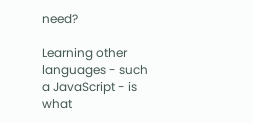need?

Learning other languages - such a JavaScript - is what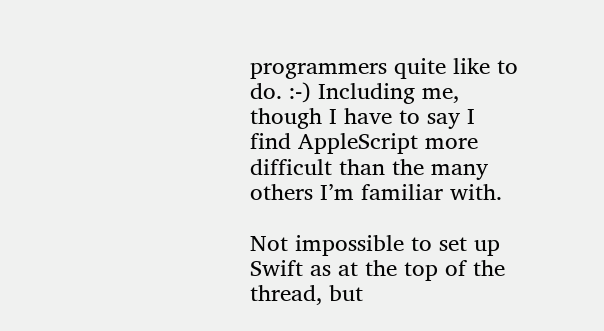programmers quite like to do. :-) Including me, though I have to say I find AppleScript more difficult than the many others I’m familiar with.

Not impossible to set up Swift as at the top of the thread, but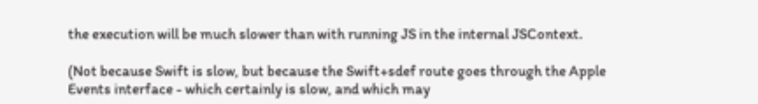the execution will be much slower than with running JS in the internal JSContext.

(Not because Swift is slow, but because the Swift+sdef route goes through the Apple Events interface - which certainly is slow, and which may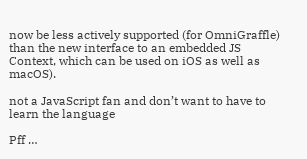now be less actively supported (for OmniGraffle) than the new interface to an embedded JS Context, which can be used on iOS as well as macOS).

not a JavaScript fan and don’t want to have to learn the language

Pff …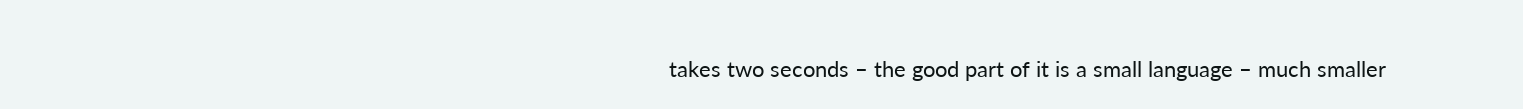takes two seconds – the good part of it is a small language – much smaller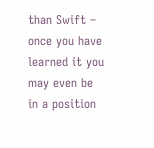than Swift – once you have learned it you may even be in a position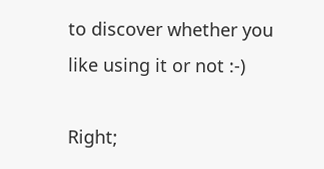to discover whether you like using it or not :-)

Right;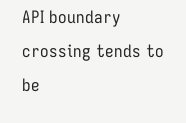API boundary crossing tends to be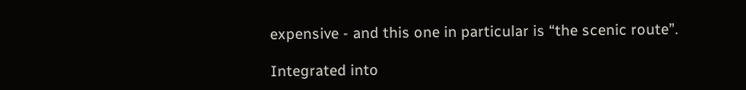expensive - and this one in particular is “the scenic route”.

Integrated into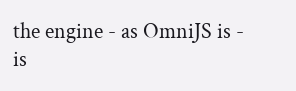the engine - as OmniJS is - is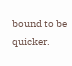bound to be quicker.